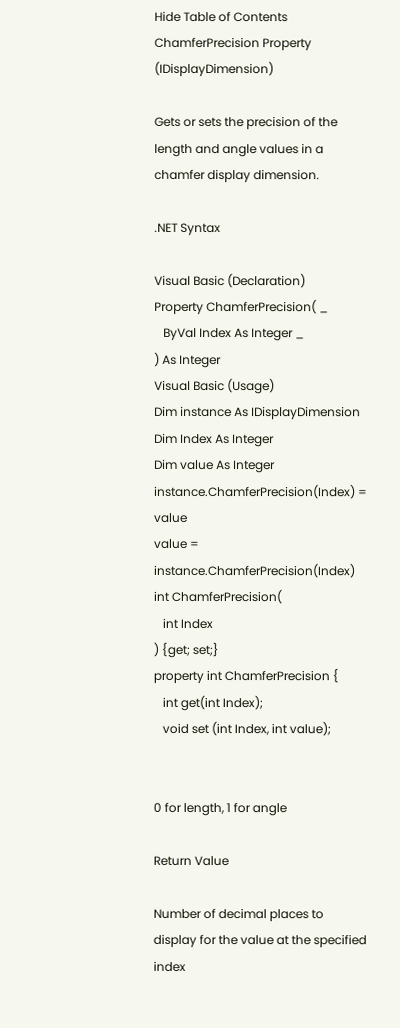Hide Table of Contents
ChamferPrecision Property (IDisplayDimension)

Gets or sets the precision of the length and angle values in a chamfer display dimension.

.NET Syntax

Visual Basic (Declaration)
Property ChamferPrecision( _
   ByVal Index As Integer _
) As Integer
Visual Basic (Usage)
Dim instance As IDisplayDimension
Dim Index As Integer
Dim value As Integer
instance.ChamferPrecision(Index) = value
value = instance.ChamferPrecision(Index)
int ChamferPrecision(
   int Index
) {get; set;}
property int ChamferPrecision {
   int get(int Index);
   void set (int Index, int value);


0 for length, 1 for angle

Return Value

Number of decimal places to display for the value at the specified index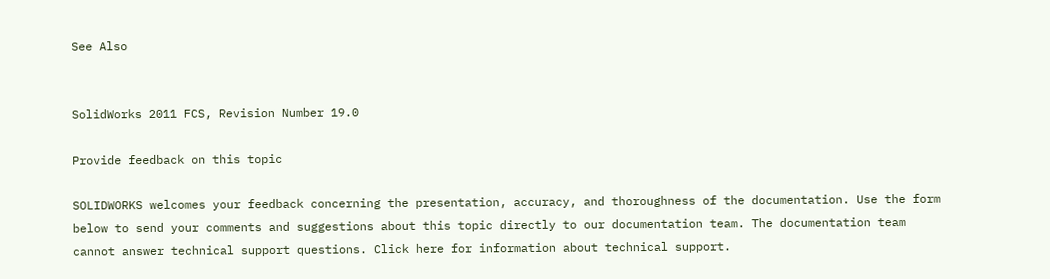See Also


SolidWorks 2011 FCS, Revision Number 19.0

Provide feedback on this topic

SOLIDWORKS welcomes your feedback concerning the presentation, accuracy, and thoroughness of the documentation. Use the form below to send your comments and suggestions about this topic directly to our documentation team. The documentation team cannot answer technical support questions. Click here for information about technical support.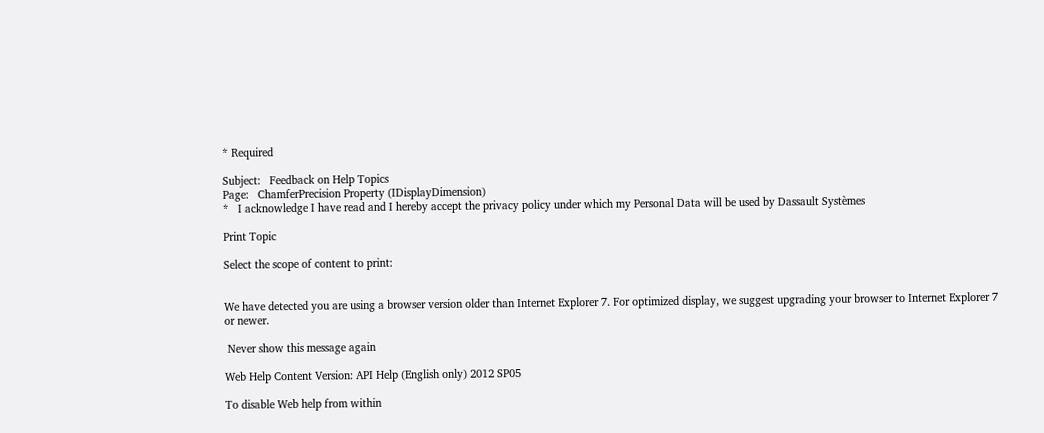* Required

Subject:   Feedback on Help Topics
Page:   ChamferPrecision Property (IDisplayDimension)
*   I acknowledge I have read and I hereby accept the privacy policy under which my Personal Data will be used by Dassault Systèmes

Print Topic

Select the scope of content to print:


We have detected you are using a browser version older than Internet Explorer 7. For optimized display, we suggest upgrading your browser to Internet Explorer 7 or newer.

 Never show this message again

Web Help Content Version: API Help (English only) 2012 SP05

To disable Web help from within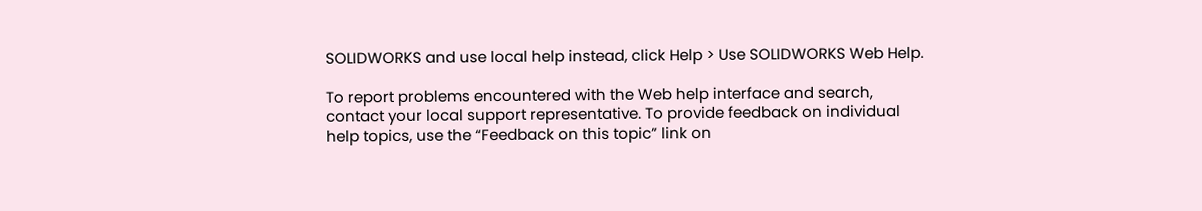SOLIDWORKS and use local help instead, click Help > Use SOLIDWORKS Web Help.

To report problems encountered with the Web help interface and search, contact your local support representative. To provide feedback on individual help topics, use the “Feedback on this topic” link on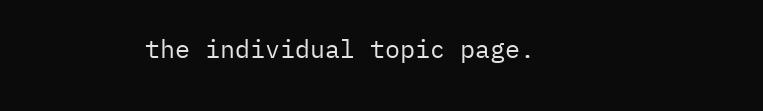the individual topic page.